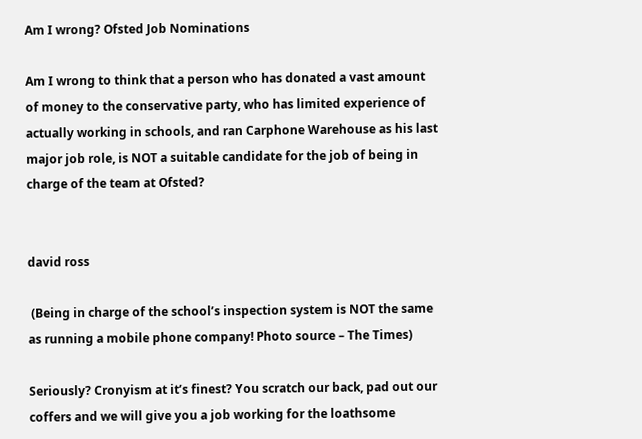Am I wrong? Ofsted Job Nominations

Am I wrong to think that a person who has donated a vast amount of money to the conservative party, who has limited experience of actually working in schools, and ran Carphone Warehouse as his last major job role, is NOT a suitable candidate for the job of being in charge of the team at Ofsted?


david ross

 (Being in charge of the school’s inspection system is NOT the same as running a mobile phone company! Photo source – The Times)

Seriously? Cronyism at it’s finest? You scratch our back, pad out our coffers and we will give you a job working for the loathsome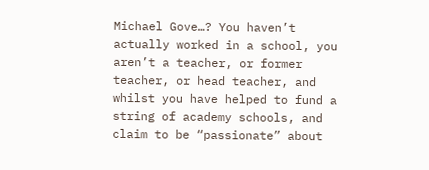Michael Gove…? You haven’t actually worked in a school, you aren’t a teacher, or former teacher, or head teacher, and whilst you have helped to fund a string of academy schools, and claim to be “passionate” about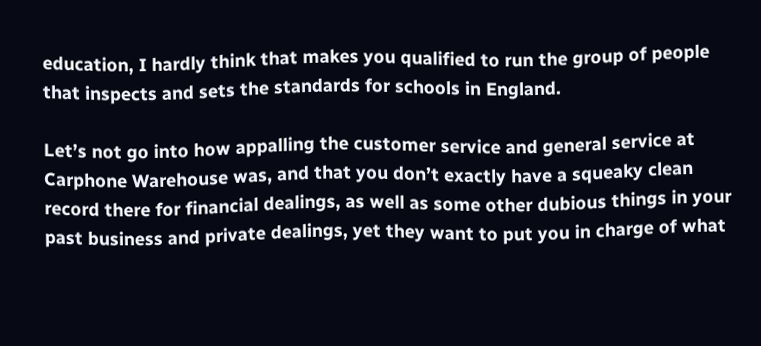education, I hardly think that makes you qualified to run the group of people that inspects and sets the standards for schools in England.

Let’s not go into how appalling the customer service and general service at Carphone Warehouse was, and that you don’t exactly have a squeaky clean record there for financial dealings, as well as some other dubious things in your past business and private dealings, yet they want to put you in charge of what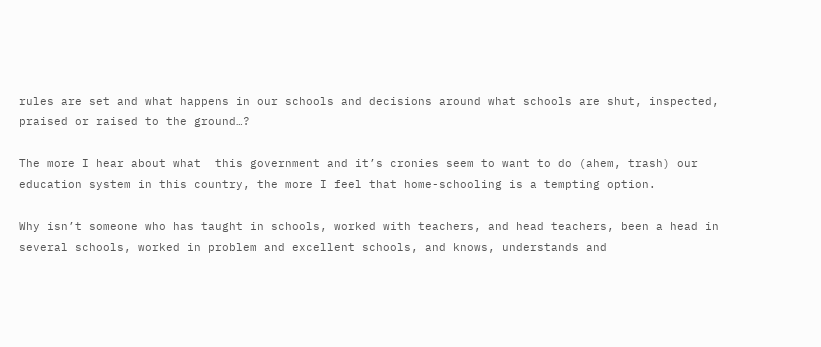rules are set and what happens in our schools and decisions around what schools are shut, inspected, praised or raised to the ground…?

The more I hear about what  this government and it’s cronies seem to want to do (ahem, trash) our education system in this country, the more I feel that home-schooling is a tempting option.

Why isn’t someone who has taught in schools, worked with teachers, and head teachers, been a head in several schools, worked in problem and excellent schools, and knows, understands and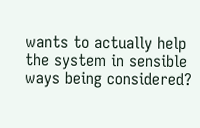wants to actually help the system in sensible ways being considered?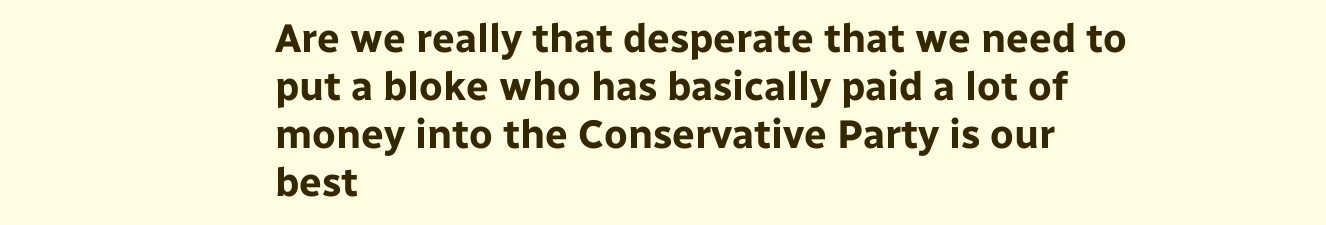Are we really that desperate that we need to put a bloke who has basically paid a lot of money into the Conservative Party is our best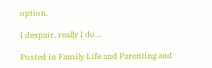option.

I despair, really I do…

Posted in Family Life and Parenting and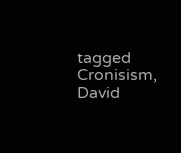tagged Cronisism, David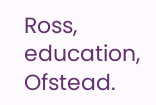Ross, education, Ofstead.